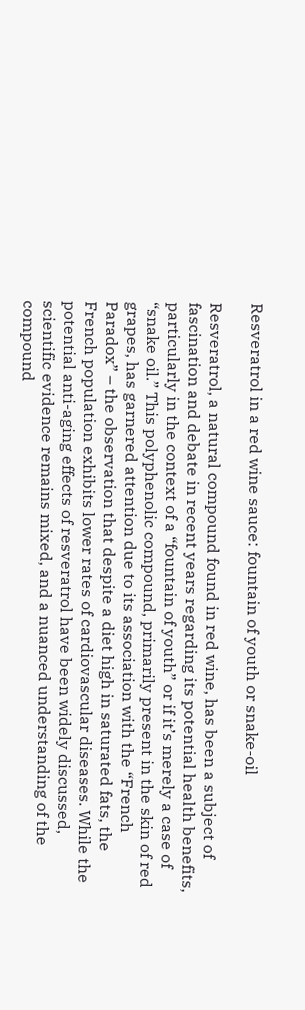Resveratrol in a red wine sauce: fountain of youth or snake-oil

Resveratrol, a natural compound found in red wine, has been a subject of fascination and debate in recent years regarding its potential health benefits, particularly in the context of a “fountain of youth” or if it’s merely a case of “snake oil.” This polyphenolic compound, primarily present in the skin of red grapes, has garnered attention due to its association with the “French Paradox” – the observation that despite a diet high in saturated fats, the French population exhibits lower rates of cardiovascular diseases. While the potential anti-aging effects of resveratrol have been widely discussed, scientific evidence remains mixed, and a nuanced understanding of the compound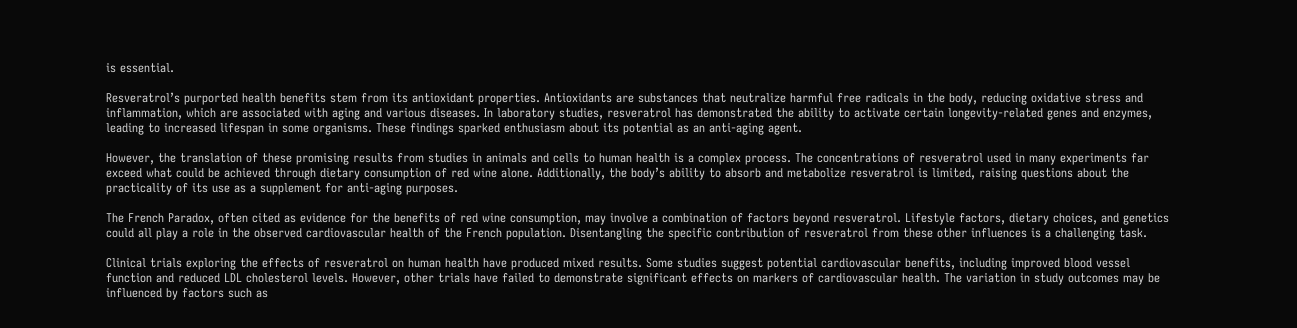is essential.

Resveratrol’s purported health benefits stem from its antioxidant properties. Antioxidants are substances that neutralize harmful free radicals in the body, reducing oxidative stress and inflammation, which are associated with aging and various diseases. In laboratory studies, resveratrol has demonstrated the ability to activate certain longevity-related genes and enzymes, leading to increased lifespan in some organisms. These findings sparked enthusiasm about its potential as an anti-aging agent.

However, the translation of these promising results from studies in animals and cells to human health is a complex process. The concentrations of resveratrol used in many experiments far exceed what could be achieved through dietary consumption of red wine alone. Additionally, the body’s ability to absorb and metabolize resveratrol is limited, raising questions about the practicality of its use as a supplement for anti-aging purposes.

The French Paradox, often cited as evidence for the benefits of red wine consumption, may involve a combination of factors beyond resveratrol. Lifestyle factors, dietary choices, and genetics could all play a role in the observed cardiovascular health of the French population. Disentangling the specific contribution of resveratrol from these other influences is a challenging task.

Clinical trials exploring the effects of resveratrol on human health have produced mixed results. Some studies suggest potential cardiovascular benefits, including improved blood vessel function and reduced LDL cholesterol levels. However, other trials have failed to demonstrate significant effects on markers of cardiovascular health. The variation in study outcomes may be influenced by factors such as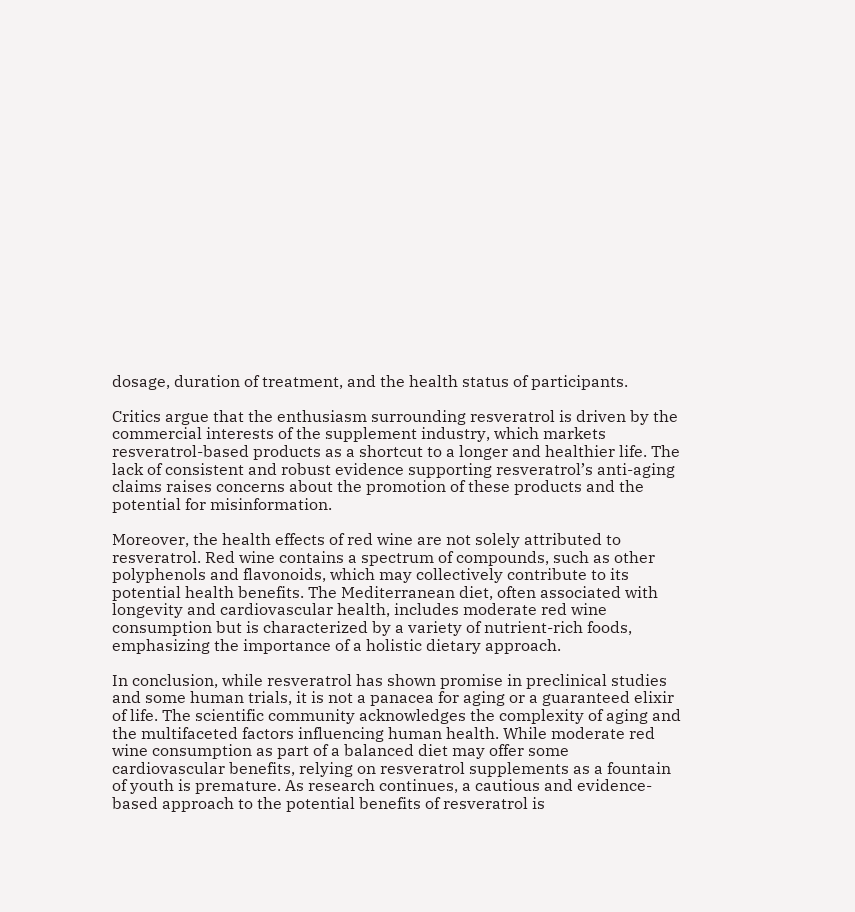dosage, duration of treatment, and the health status of participants.

Critics argue that the enthusiasm surrounding resveratrol is driven by the commercial interests of the supplement industry, which markets resveratrol-based products as a shortcut to a longer and healthier life. The lack of consistent and robust evidence supporting resveratrol’s anti-aging claims raises concerns about the promotion of these products and the potential for misinformation.

Moreover, the health effects of red wine are not solely attributed to resveratrol. Red wine contains a spectrum of compounds, such as other polyphenols and flavonoids, which may collectively contribute to its potential health benefits. The Mediterranean diet, often associated with longevity and cardiovascular health, includes moderate red wine consumption but is characterized by a variety of nutrient-rich foods, emphasizing the importance of a holistic dietary approach.

In conclusion, while resveratrol has shown promise in preclinical studies and some human trials, it is not a panacea for aging or a guaranteed elixir of life. The scientific community acknowledges the complexity of aging and the multifaceted factors influencing human health. While moderate red wine consumption as part of a balanced diet may offer some cardiovascular benefits, relying on resveratrol supplements as a fountain of youth is premature. As research continues, a cautious and evidence-based approach to the potential benefits of resveratrol is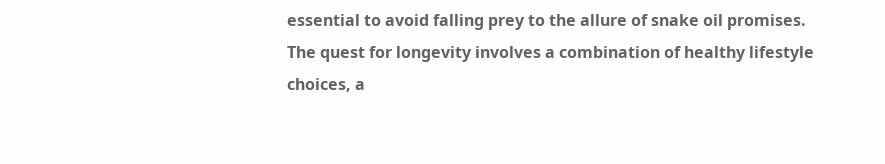essential to avoid falling prey to the allure of snake oil promises. The quest for longevity involves a combination of healthy lifestyle choices, a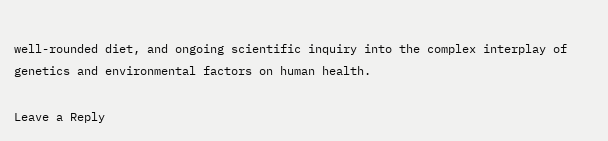well-rounded diet, and ongoing scientific inquiry into the complex interplay of genetics and environmental factors on human health.

Leave a Reply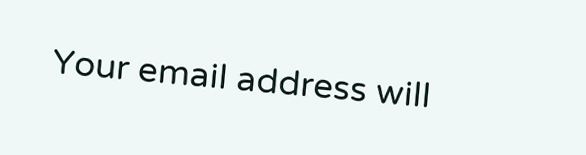Your email address will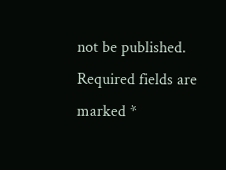not be published. Required fields are marked *